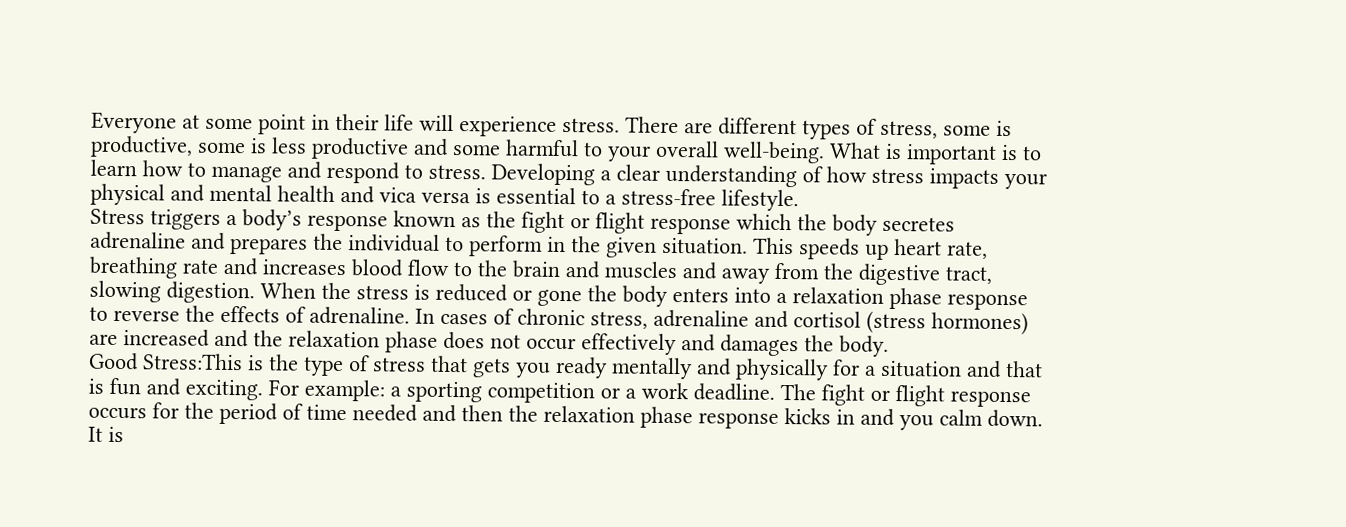Everyone at some point in their life will experience stress. There are different types of stress, some is productive, some is less productive and some harmful to your overall well-being. What is important is to learn how to manage and respond to stress. Developing a clear understanding of how stress impacts your physical and mental health and vica versa is essential to a stress-free lifestyle.
Stress triggers a body’s response known as the fight or flight response which the body secretes adrenaline and prepares the individual to perform in the given situation. This speeds up heart rate, breathing rate and increases blood flow to the brain and muscles and away from the digestive tract, slowing digestion. When the stress is reduced or gone the body enters into a relaxation phase response to reverse the effects of adrenaline. In cases of chronic stress, adrenaline and cortisol (stress hormones) are increased and the relaxation phase does not occur effectively and damages the body.
Good Stress:This is the type of stress that gets you ready mentally and physically for a situation and that is fun and exciting. For example: a sporting competition or a work deadline. The fight or flight response occurs for the period of time needed and then the relaxation phase response kicks in and you calm down. It is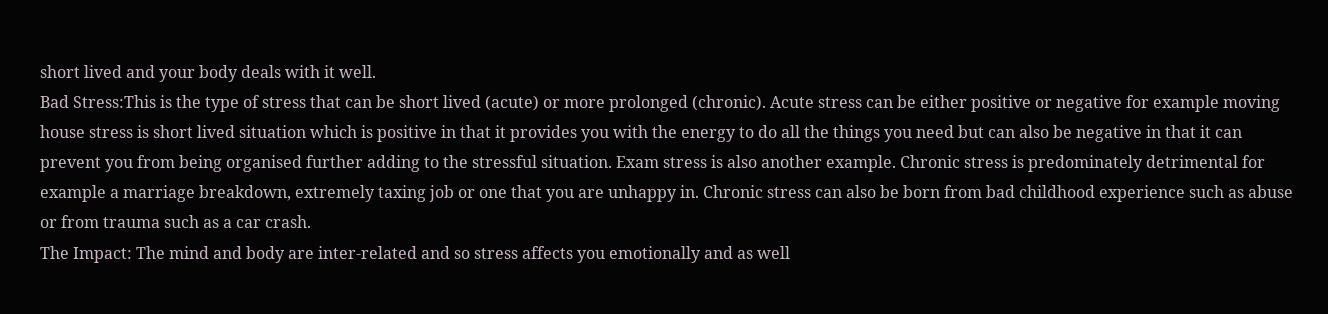short lived and your body deals with it well.
Bad Stress:This is the type of stress that can be short lived (acute) or more prolonged (chronic). Acute stress can be either positive or negative for example moving house stress is short lived situation which is positive in that it provides you with the energy to do all the things you need but can also be negative in that it can prevent you from being organised further adding to the stressful situation. Exam stress is also another example. Chronic stress is predominately detrimental for example a marriage breakdown, extremely taxing job or one that you are unhappy in. Chronic stress can also be born from bad childhood experience such as abuse or from trauma such as a car crash.
The Impact: The mind and body are inter-related and so stress affects you emotionally and as well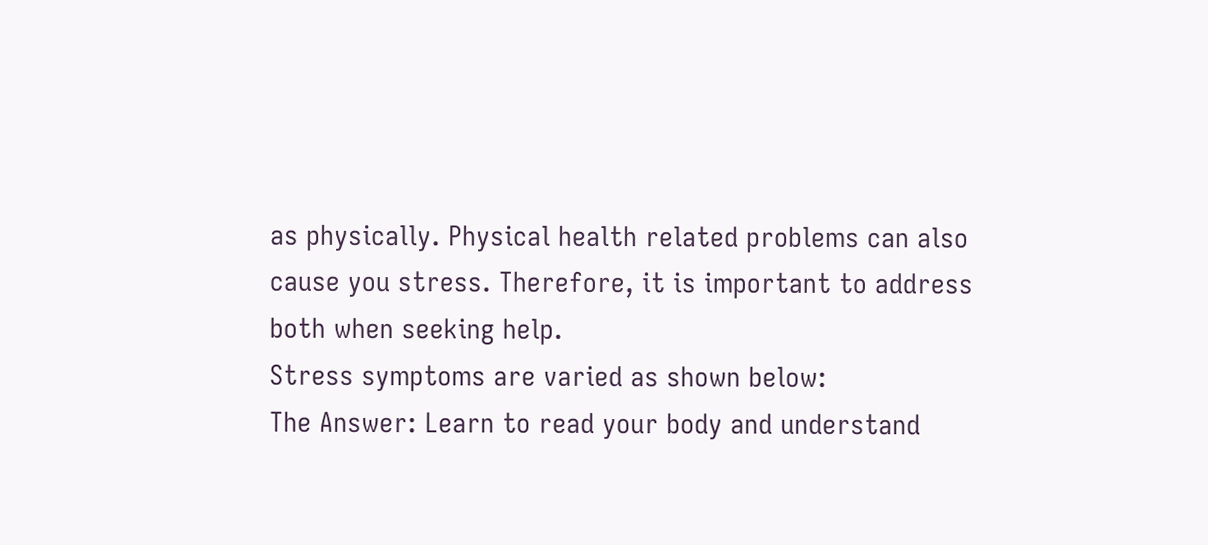as physically. Physical health related problems can also cause you stress. Therefore, it is important to address both when seeking help.
Stress symptoms are varied as shown below:
The Answer: Learn to read your body and understand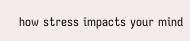how stress impacts your mind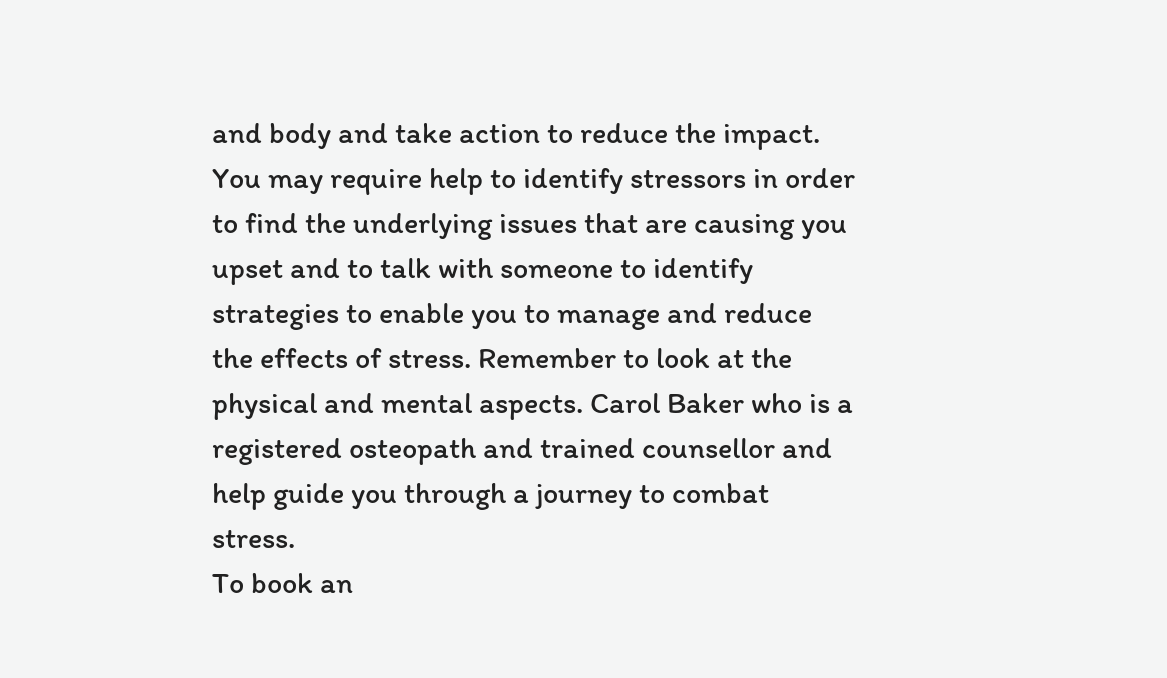and body and take action to reduce the impact. You may require help to identify stressors in order to find the underlying issues that are causing you upset and to talk with someone to identify strategies to enable you to manage and reduce the effects of stress. Remember to look at the physical and mental aspects. Carol Baker who is a registered osteopath and trained counsellor and help guide you through a journey to combat stress.
To book an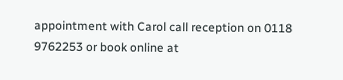appointment with Carol call reception on 0118 9762253 or book online at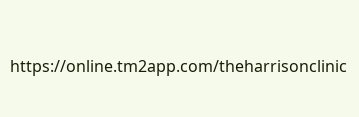https://online.tm2app.com/theharrisonclinic